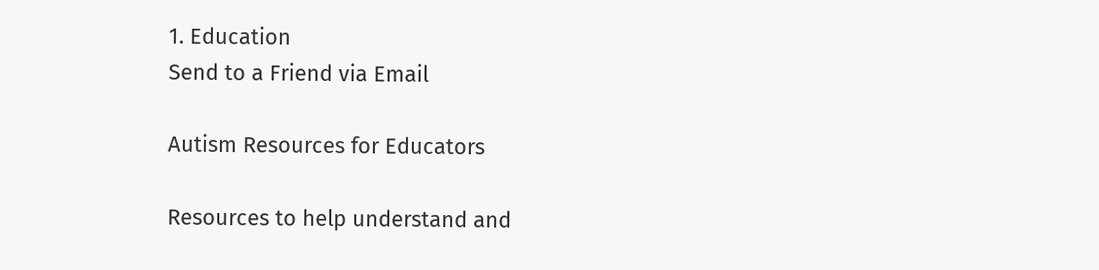1. Education
Send to a Friend via Email

Autism Resources for Educators

Resources to help understand and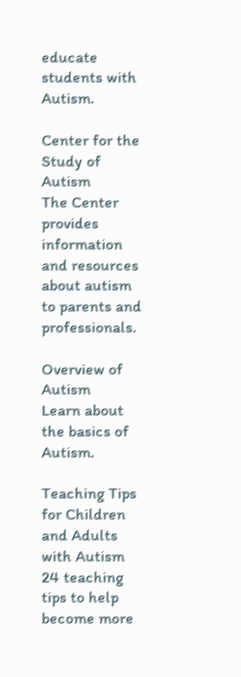educate students with Autism.

Center for the Study of Autism
The Center provides information and resources about autism to parents and professionals.

Overview of Autism
Learn about the basics of Autism.

Teaching Tips for Children and Adults with Autism
24 teaching tips to help become more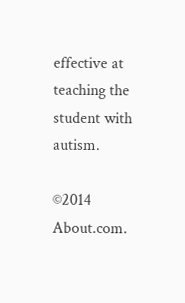effective at teaching the student with autism.

©2014 About.com.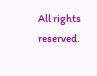All rights reserved.